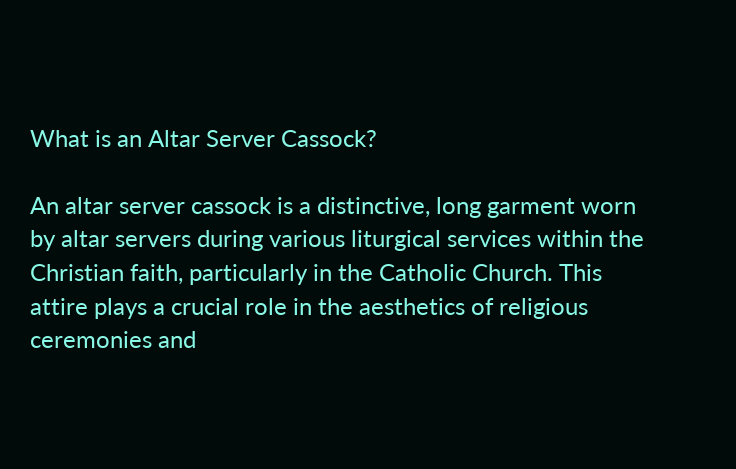What is an Altar Server Cassock?

An altar server cassock is a distinctive, long garment worn by altar servers during various liturgical services within the Christian faith, particularly in the Catholic Church. This attire plays a crucial role in the aesthetics of religious ceremonies and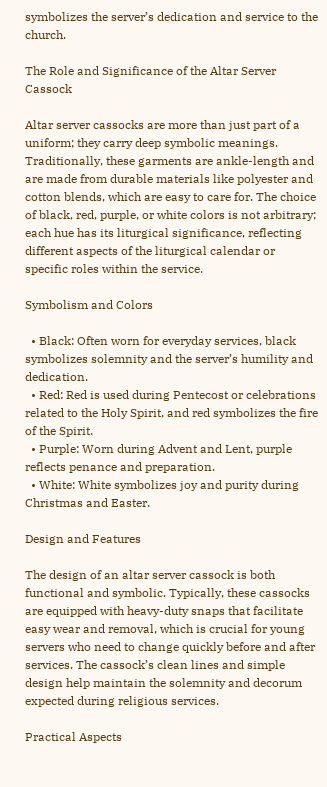symbolizes the server’s dedication and service to the church.

The Role and Significance of the Altar Server Cassock

Altar server cassocks are more than just part of a uniform; they carry deep symbolic meanings. Traditionally, these garments are ankle-length and are made from durable materials like polyester and cotton blends, which are easy to care for. The choice of black, red, purple, or white colors is not arbitrary; each hue has its liturgical significance, reflecting different aspects of the liturgical calendar or specific roles within the service.

Symbolism and Colors

  • Black: Often worn for everyday services, black symbolizes solemnity and the server’s humility and dedication.
  • Red: Red is used during Pentecost or celebrations related to the Holy Spirit, and red symbolizes the fire of the Spirit.
  • Purple: Worn during Advent and Lent, purple reflects penance and preparation.
  • White: White symbolizes joy and purity during Christmas and Easter.

Design and Features

The design of an altar server cassock is both functional and symbolic. Typically, these cassocks are equipped with heavy-duty snaps that facilitate easy wear and removal, which is crucial for young servers who need to change quickly before and after services. The cassock’s clean lines and simple design help maintain the solemnity and decorum expected during religious services.

Practical Aspects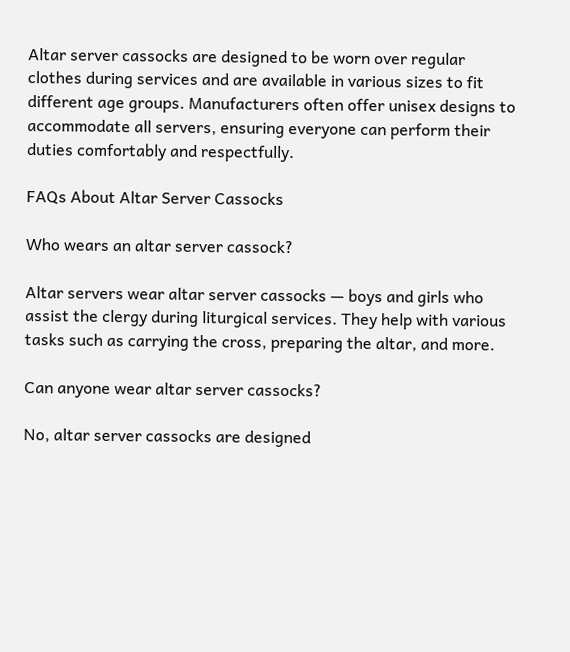Altar server cassocks are designed to be worn over regular clothes during services and are available in various sizes to fit different age groups. Manufacturers often offer unisex designs to accommodate all servers, ensuring everyone can perform their duties comfortably and respectfully.

FAQs About Altar Server Cassocks

Who wears an altar server cassock?

Altar servers wear altar server cassocks — boys and girls who assist the clergy during liturgical services. They help with various tasks such as carrying the cross, preparing the altar, and more.

Can anyone wear altar server cassocks?

No, altar server cassocks are designed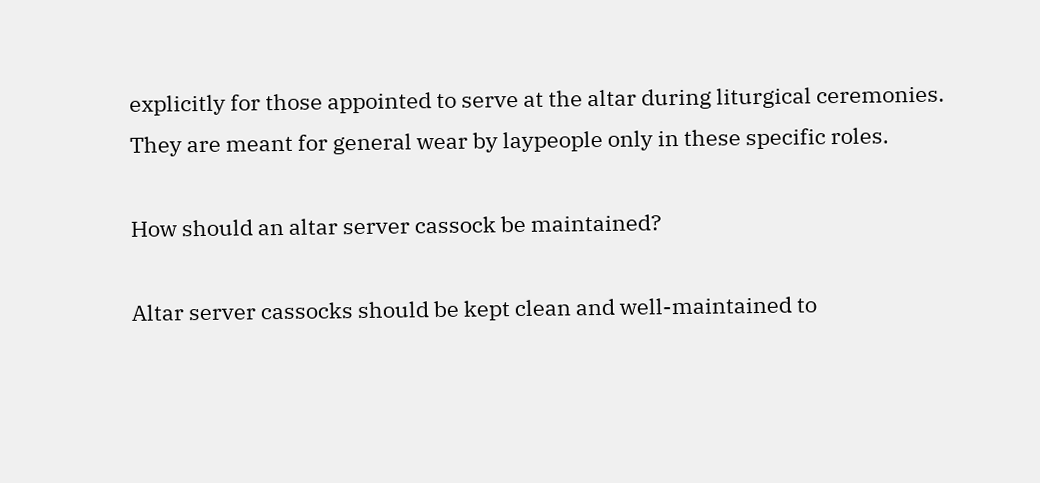explicitly for those appointed to serve at the altar during liturgical ceremonies. They are meant for general wear by laypeople only in these specific roles.

How should an altar server cassock be maintained?

Altar server cassocks should be kept clean and well-maintained to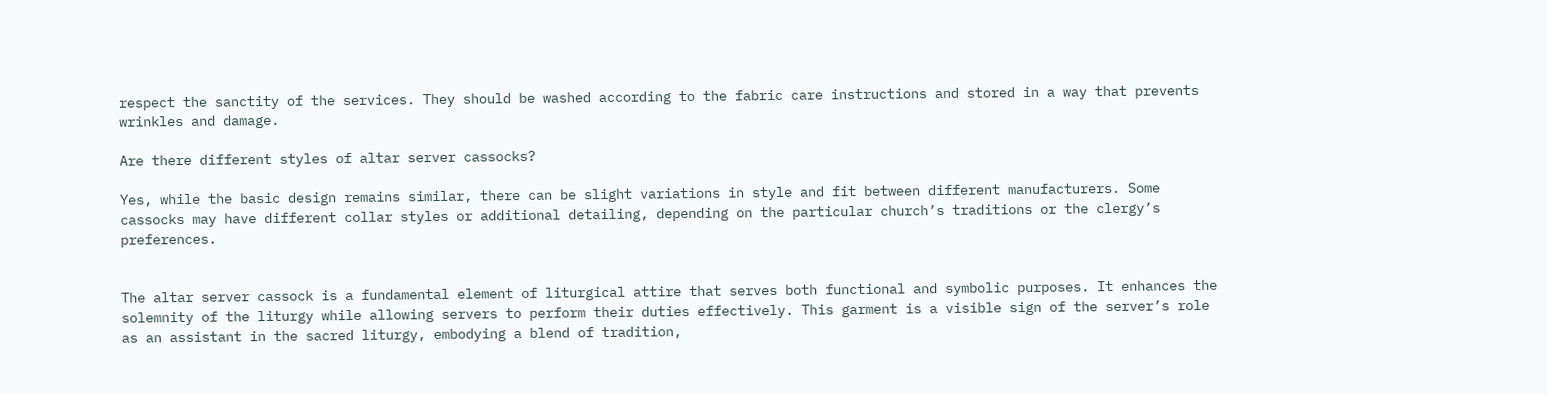respect the sanctity of the services. They should be washed according to the fabric care instructions and stored in a way that prevents wrinkles and damage.

Are there different styles of altar server cassocks?

Yes, while the basic design remains similar, there can be slight variations in style and fit between different manufacturers. Some cassocks may have different collar styles or additional detailing, depending on the particular church’s traditions or the clergy’s preferences.


The altar server cassock is a fundamental element of liturgical attire that serves both functional and symbolic purposes. It enhances the solemnity of the liturgy while allowing servers to perform their duties effectively. This garment is a visible sign of the server’s role as an assistant in the sacred liturgy, embodying a blend of tradition,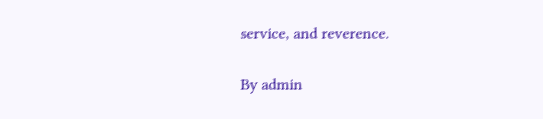service, and reverence.

By admin